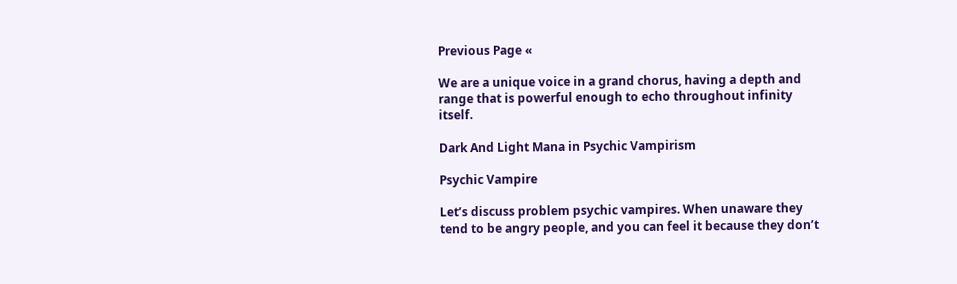Previous Page «

We are a unique voice in a grand chorus, having a depth and range that is powerful enough to echo throughout infinity itself.

Dark And Light Mana in Psychic Vampirism

Psychic Vampire

Let’s discuss problem psychic vampires. When unaware they tend to be angry people, and you can feel it because they don’t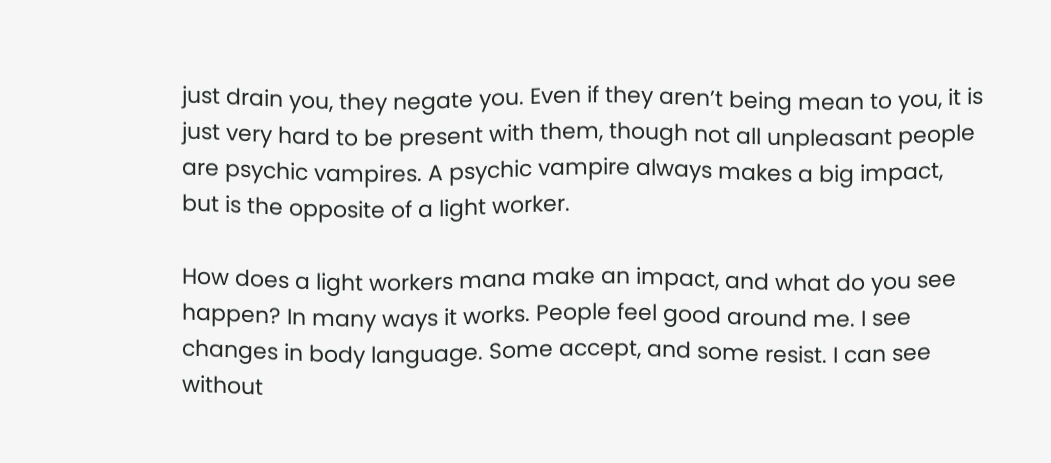just drain you, they negate you. Even if they aren’t being mean to you, it is just very hard to be present with them, though not all unpleasant people are psychic vampires. A psychic vampire always makes a big impact, but is the opposite of a light worker.

How does a light workers mana make an impact, and what do you see happen? In many ways it works. People feel good around me. I see changes in body language. Some accept, and some resist. I can see without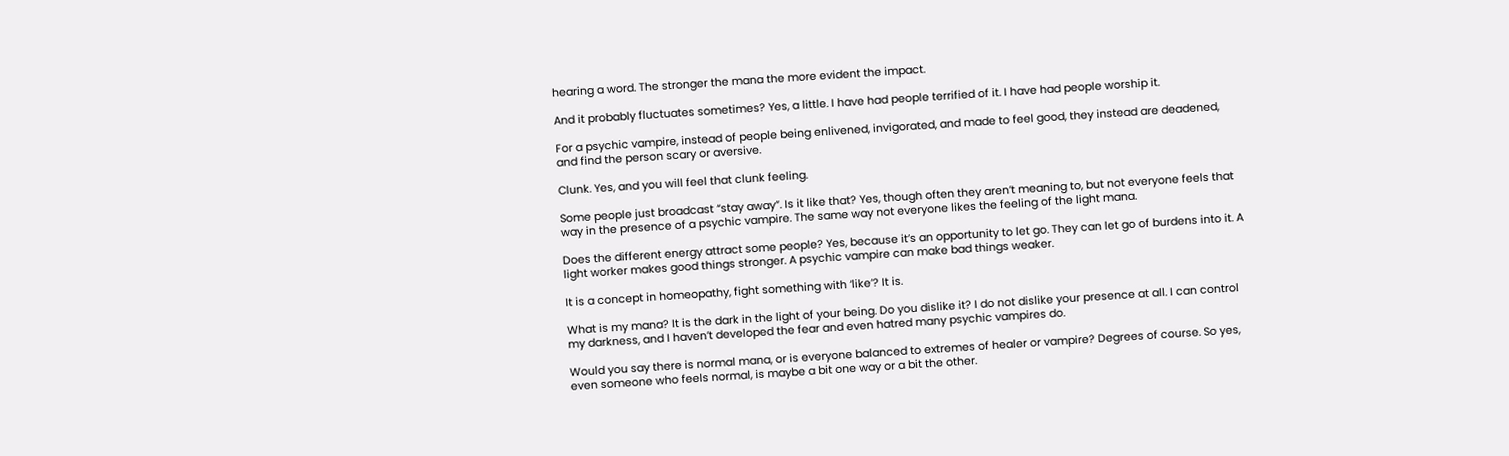hearing a word. The stronger the mana the more evident the impact.

And it probably fluctuates sometimes? Yes, a little. I have had people terrified of it. I have had people worship it.

For a psychic vampire, instead of people being enlivened, invigorated, and made to feel good, they instead are deadened, and find the person scary or aversive.

Clunk. Yes, and you will feel that clunk feeling.

Some people just broadcast “stay away”. Is it like that? Yes, though often they aren’t meaning to, but not everyone feels that way in the presence of a psychic vampire. The same way not everyone likes the feeling of the light mana.

Does the different energy attract some people? Yes, because it’s an opportunity to let go. They can let go of burdens into it. A light worker makes good things stronger. A psychic vampire can make bad things weaker.

It is a concept in homeopathy, fight something with ‘like’? It is.

What is my mana? It is the dark in the light of your being. Do you dislike it? I do not dislike your presence at all. I can control my darkness, and I haven’t developed the fear and even hatred many psychic vampires do.

Would you say there is normal mana, or is everyone balanced to extremes of healer or vampire? Degrees of course. So yes, even someone who feels normal, is maybe a bit one way or a bit the other.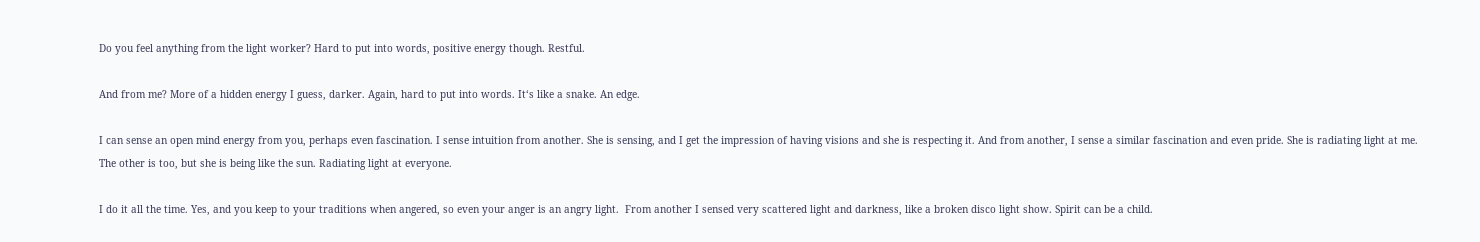Do you feel anything from the light worker? Hard to put into words, positive energy though. Restful.

And from me? More of a hidden energy I guess, darker. Again, hard to put into words. It‘s like a snake. An edge.

I can sense an open mind energy from you, perhaps even fascination. I sense intuition from another. She is sensing, and I get the impression of having visions and she is respecting it. And from another, I sense a similar fascination and even pride. She is radiating light at me. The other is too, but she is being like the sun. Radiating light at everyone.

I do it all the time. Yes, and you keep to your traditions when angered, so even your anger is an angry light.  From another I sensed very scattered light and darkness, like a broken disco light show. Spirit can be a child.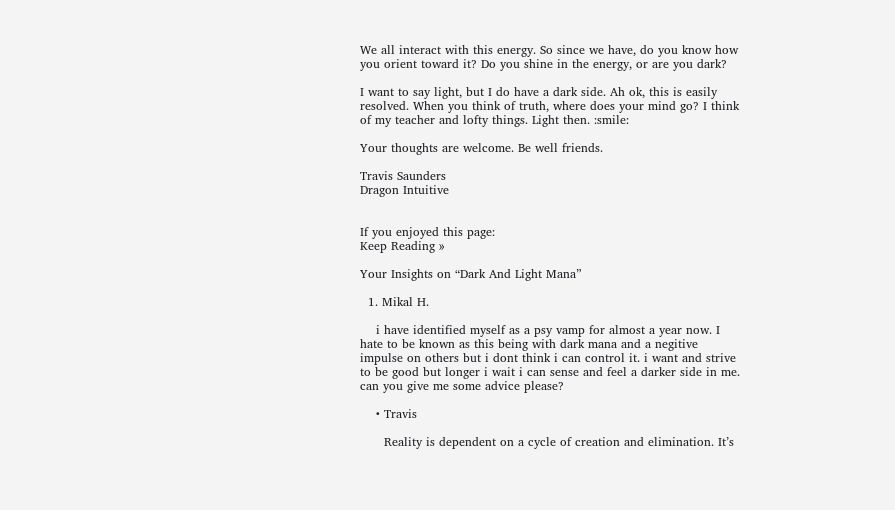We all interact with this energy. So since we have, do you know how you orient toward it? Do you shine in the energy, or are you dark?

I want to say light, but I do have a dark side. Ah ok, this is easily resolved. When you think of truth, where does your mind go? I think of my teacher and lofty things. Light then. :smile:

Your thoughts are welcome. Be well friends.

Travis Saunders
Dragon Intuitive


If you enjoyed this page:
Keep Reading »

Your Insights on “Dark And Light Mana”

  1. Mikal H.

    i have identified myself as a psy vamp for almost a year now. I hate to be known as this being with dark mana and a negitive impulse on others but i dont think i can control it. i want and strive to be good but longer i wait i can sense and feel a darker side in me. can you give me some advice please?

    • Travis

      Reality is dependent on a cycle of creation and elimination. It’s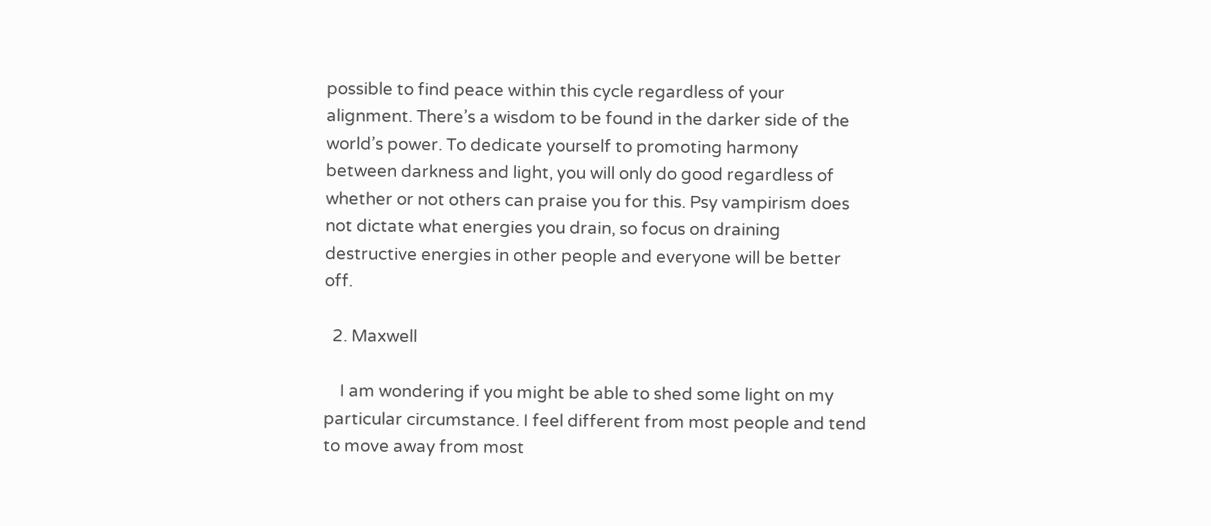possible to find peace within this cycle regardless of your alignment. There’s a wisdom to be found in the darker side of the world’s power. To dedicate yourself to promoting harmony between darkness and light, you will only do good regardless of whether or not others can praise you for this. Psy vampirism does not dictate what energies you drain, so focus on draining destructive energies in other people and everyone will be better off.

  2. Maxwell

    I am wondering if you might be able to shed some light on my particular circumstance. I feel different from most people and tend to move away from most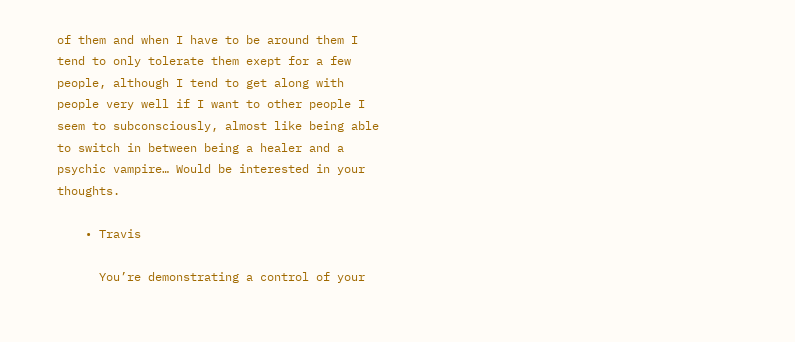of them and when I have to be around them I tend to only tolerate them exept for a few people, although I tend to get along with people very well if I want to other people I seem to subconsciously, almost like being able to switch in between being a healer and a psychic vampire… Would be interested in your thoughts.

    • Travis

      You’re demonstrating a control of your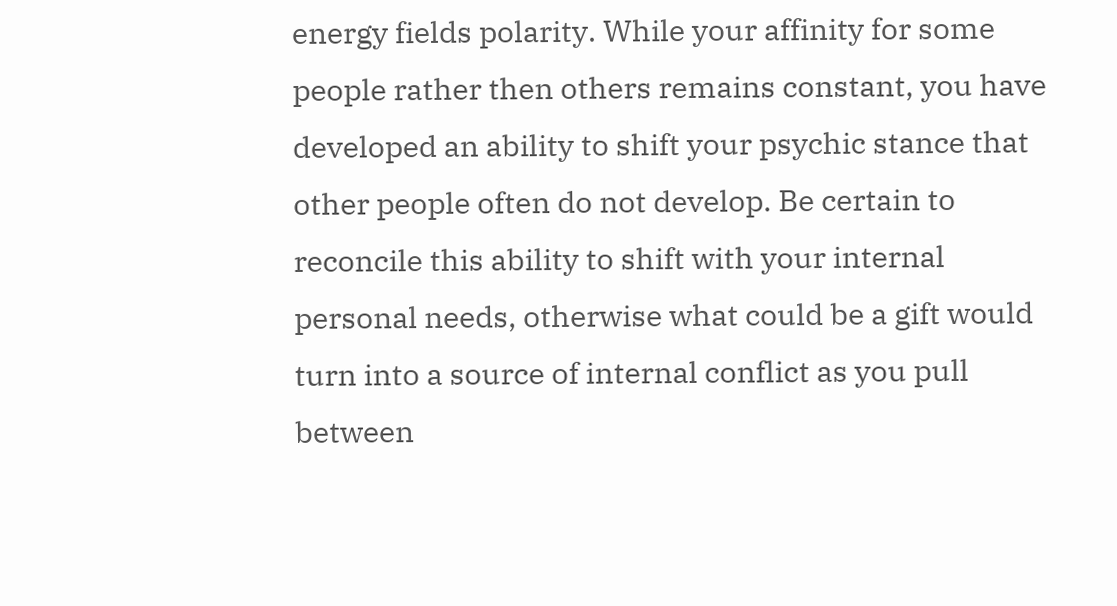energy fields polarity. While your affinity for some people rather then others remains constant, you have developed an ability to shift your psychic stance that other people often do not develop. Be certain to reconcile this ability to shift with your internal personal needs, otherwise what could be a gift would turn into a source of internal conflict as you pull between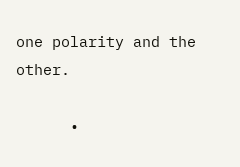one polarity and the other.

      •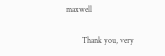maxwell

        Thank you, very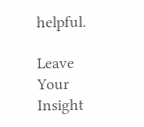helpful.

Leave Your Insight